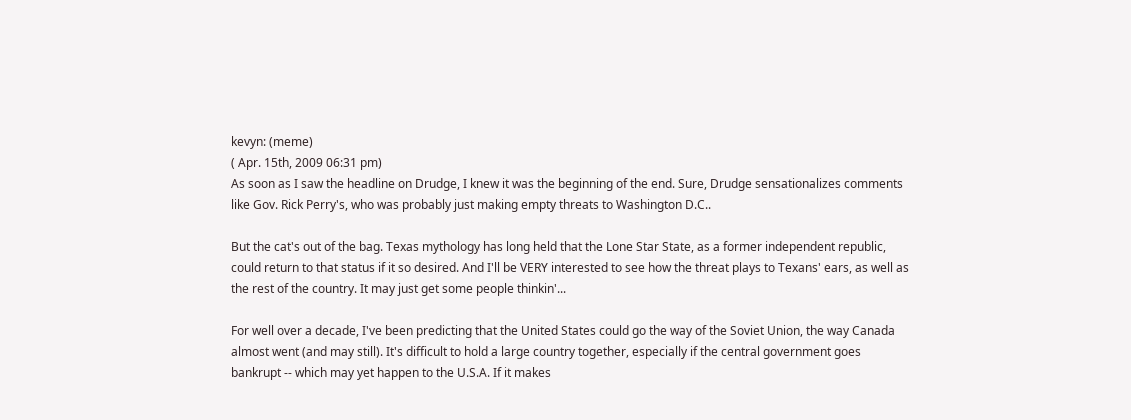kevyn: (meme)
( Apr. 15th, 2009 06:31 pm)
As soon as I saw the headline on Drudge, I knew it was the beginning of the end. Sure, Drudge sensationalizes comments like Gov. Rick Perry's, who was probably just making empty threats to Washington D.C..

But the cat's out of the bag. Texas mythology has long held that the Lone Star State, as a former independent republic, could return to that status if it so desired. And I'll be VERY interested to see how the threat plays to Texans' ears, as well as the rest of the country. It may just get some people thinkin'...

For well over a decade, I've been predicting that the United States could go the way of the Soviet Union, the way Canada almost went (and may still). It's difficult to hold a large country together, especially if the central government goes bankrupt -- which may yet happen to the U.S.A. If it makes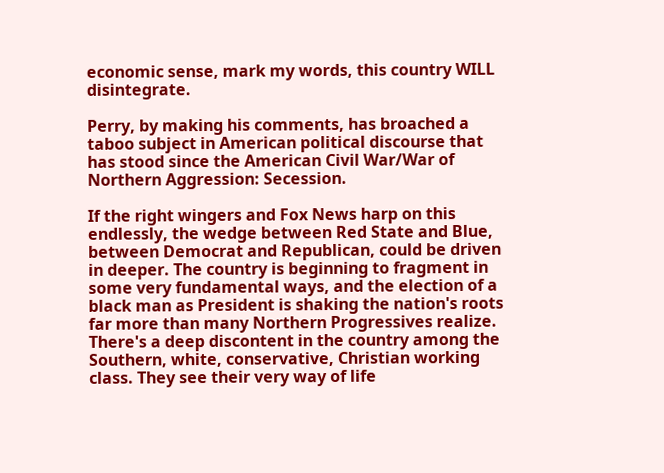economic sense, mark my words, this country WILL disintegrate.

Perry, by making his comments, has broached a taboo subject in American political discourse that has stood since the American Civil War/War of Northern Aggression: Secession.

If the right wingers and Fox News harp on this endlessly, the wedge between Red State and Blue, between Democrat and Republican, could be driven in deeper. The country is beginning to fragment in some very fundamental ways, and the election of a black man as President is shaking the nation's roots far more than many Northern Progressives realize. There's a deep discontent in the country among the Southern, white, conservative, Christian working class. They see their very way of life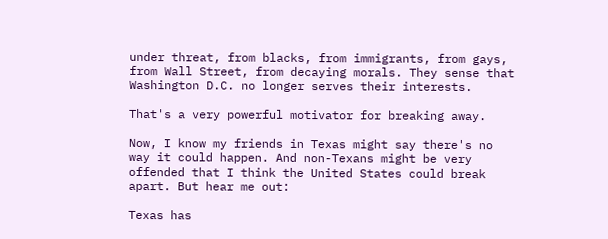under threat, from blacks, from immigrants, from gays, from Wall Street, from decaying morals. They sense that Washington D.C. no longer serves their interests.

That's a very powerful motivator for breaking away.

Now, I know my friends in Texas might say there's no way it could happen. And non-Texans might be very offended that I think the United States could break apart. But hear me out:

Texas has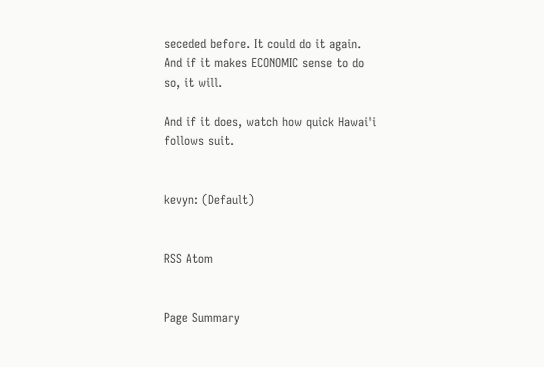seceded before. It could do it again. And if it makes ECONOMIC sense to do so, it will.

And if it does, watch how quick Hawai'i follows suit.


kevyn: (Default)


RSS Atom


Page Summary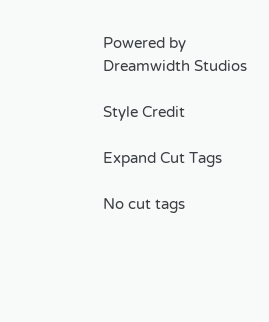Powered by Dreamwidth Studios

Style Credit

Expand Cut Tags

No cut tags